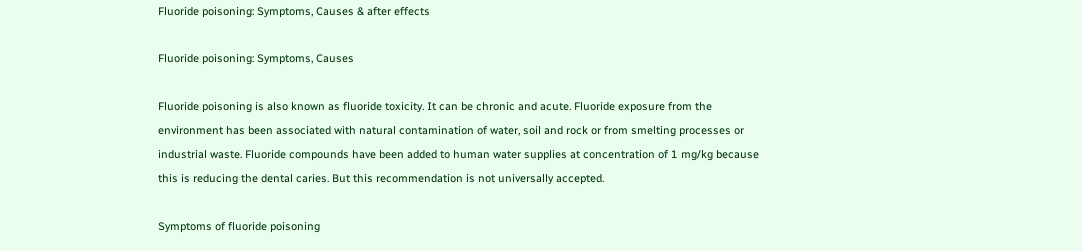Fluoride poisoning: Symptoms, Causes & after effects

Fluoride poisoning: Symptoms, Causes

Fluoride poisoning is also known as fluoride toxicity. It can be chronic and acute. Fluoride exposure from the environment has been associated with natural contamination of water, soil and rock or from smelting processes or industrial waste. Fluoride compounds have been added to human water supplies at concentration of 1 mg/kg because this is reducing the dental caries. But this recommendation is not universally accepted.

Symptoms of fluoride poisoning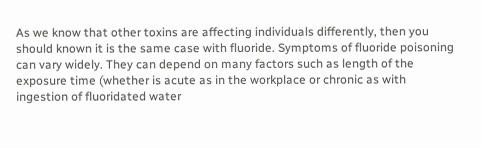As we know that other toxins are affecting individuals differently, then you should known it is the same case with fluoride. Symptoms of fluoride poisoning can vary widely. They can depend on many factors such as length of the exposure time (whether is acute as in the workplace or chronic as with ingestion of fluoridated water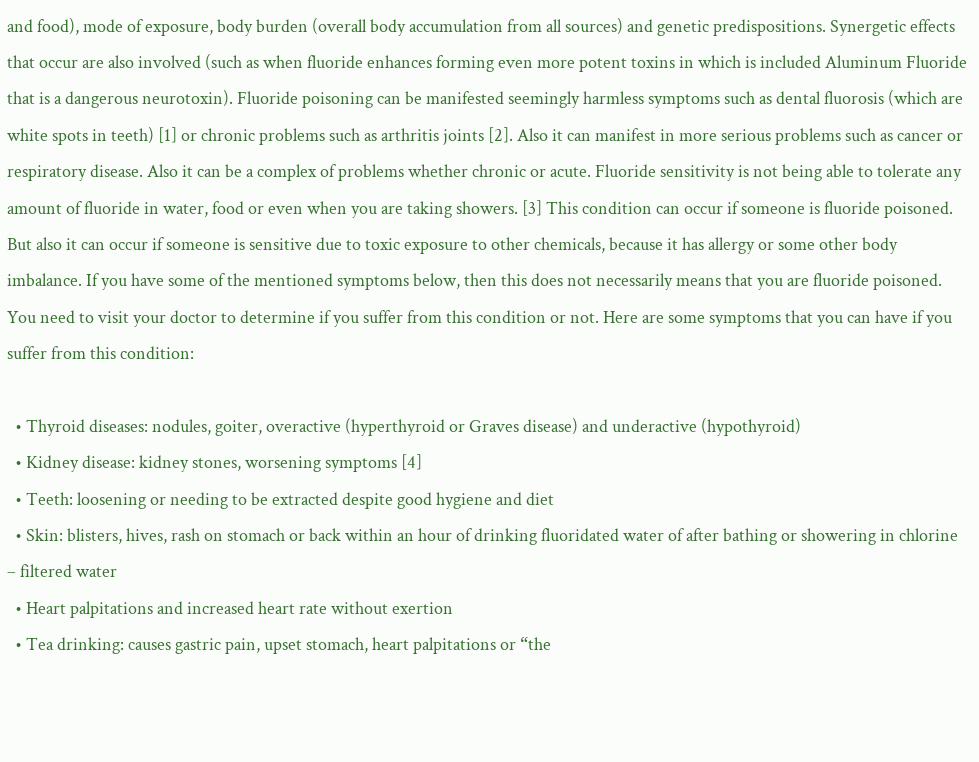and food), mode of exposure, body burden (overall body accumulation from all sources) and genetic predispositions. Synergetic effects that occur are also involved (such as when fluoride enhances forming even more potent toxins in which is included Aluminum Fluoride that is a dangerous neurotoxin). Fluoride poisoning can be manifested seemingly harmless symptoms such as dental fluorosis (which are white spots in teeth) [1] or chronic problems such as arthritis joints [2]. Also it can manifest in more serious problems such as cancer or respiratory disease. Also it can be a complex of problems whether chronic or acute. Fluoride sensitivity is not being able to tolerate any amount of fluoride in water, food or even when you are taking showers. [3] This condition can occur if someone is fluoride poisoned. But also it can occur if someone is sensitive due to toxic exposure to other chemicals, because it has allergy or some other body imbalance. If you have some of the mentioned symptoms below, then this does not necessarily means that you are fluoride poisoned. You need to visit your doctor to determine if you suffer from this condition or not. Here are some symptoms that you can have if you suffer from this condition:

  • Thyroid diseases: nodules, goiter, overactive (hyperthyroid or Graves disease) and underactive (hypothyroid)
  • Kidney disease: kidney stones, worsening symptoms [4]
  • Teeth: loosening or needing to be extracted despite good hygiene and diet
  • Skin: blisters, hives, rash on stomach or back within an hour of drinking fluoridated water of after bathing or showering in chlorine – filtered water
  • Heart palpitations and increased heart rate without exertion
  • Tea drinking: causes gastric pain, upset stomach, heart palpitations or “the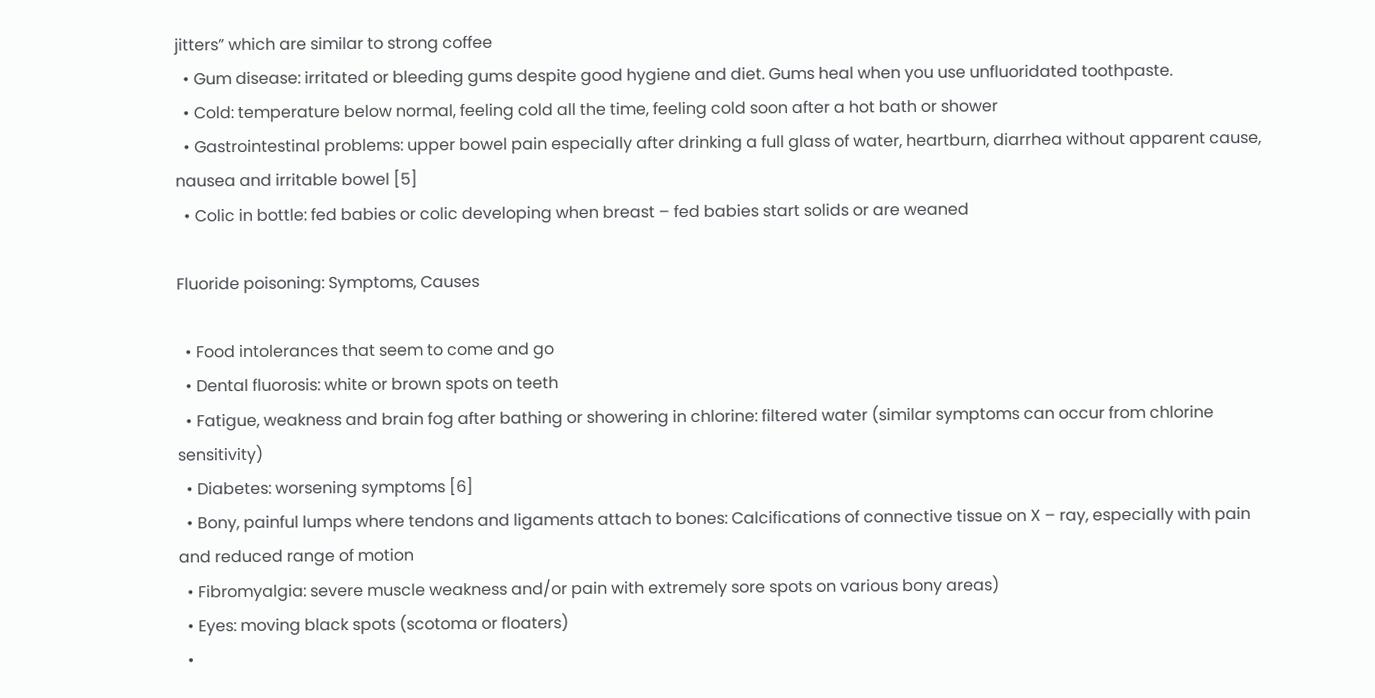jitters” which are similar to strong coffee
  • Gum disease: irritated or bleeding gums despite good hygiene and diet. Gums heal when you use unfluoridated toothpaste.
  • Cold: temperature below normal, feeling cold all the time, feeling cold soon after a hot bath or shower
  • Gastrointestinal problems: upper bowel pain especially after drinking a full glass of water, heartburn, diarrhea without apparent cause, nausea and irritable bowel [5]
  • Colic in bottle: fed babies or colic developing when breast – fed babies start solids or are weaned

Fluoride poisoning: Symptoms, Causes

  • Food intolerances that seem to come and go
  • Dental fluorosis: white or brown spots on teeth
  • Fatigue, weakness and brain fog after bathing or showering in chlorine: filtered water (similar symptoms can occur from chlorine sensitivity)
  • Diabetes: worsening symptoms [6]
  • Bony, painful lumps where tendons and ligaments attach to bones: Calcifications of connective tissue on X – ray, especially with pain and reduced range of motion
  • Fibromyalgia: severe muscle weakness and/or pain with extremely sore spots on various bony areas)
  • Eyes: moving black spots (scotoma or floaters)
  •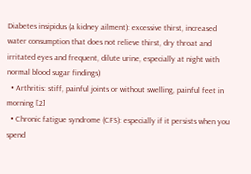Diabetes insipidus (a kidney ailment): excessive thirst, increased water consumption that does not relieve thirst, dry throat and irritated eyes and frequent, dilute urine, especially at night with normal blood sugar findings)
  • Arthritis: stiff, painful joints or without swelling, painful feet in morning [2]
  • Chronic fatigue syndrome (CFS): especially if it persists when you spend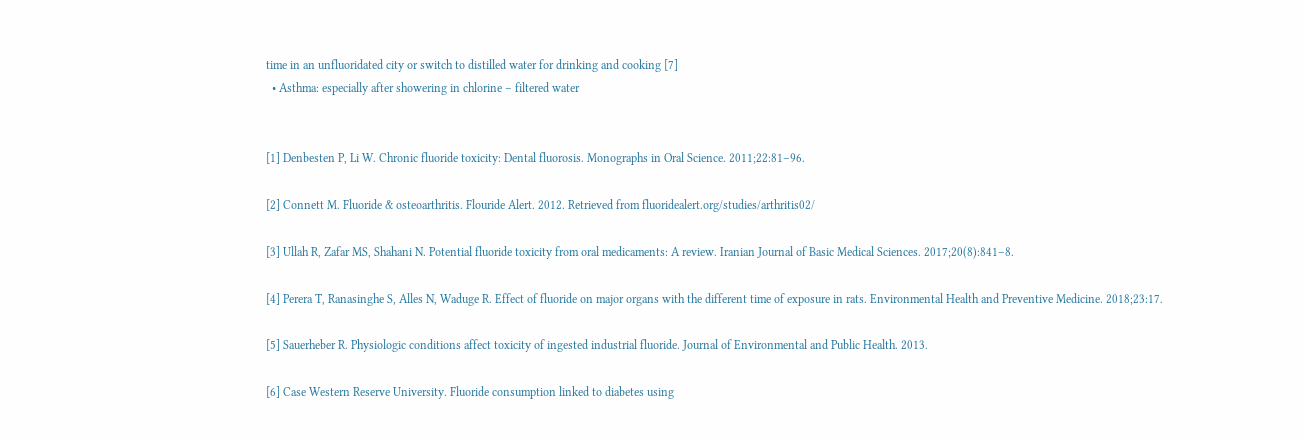time in an unfluoridated city or switch to distilled water for drinking and cooking [7]
  • Asthma: especially after showering in chlorine – filtered water


[1] Denbesten P, Li W. Chronic fluoride toxicity: Dental fluorosis. Monographs in Oral Science. 2011;22:81–96.

[2] Connett M. Fluoride & osteoarthritis. Flouride Alert. 2012. Retrieved from fluoridealert.org/studies/arthritis02/

[3] Ullah R, Zafar MS, Shahani N. Potential fluoride toxicity from oral medicaments: A review. Iranian Journal of Basic Medical Sciences. 2017;20(8):841–8.

[4] Perera T, Ranasinghe S, Alles N, Waduge R. Effect of fluoride on major organs with the different time of exposure in rats. Environmental Health and Preventive Medicine. 2018;23:17.

[5] Sauerheber R. Physiologic conditions affect toxicity of ingested industrial fluoride. Journal of Environmental and Public Health. 2013.

[6] Case Western Reserve University. Fluoride consumption linked to diabetes using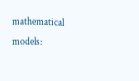mathematical models: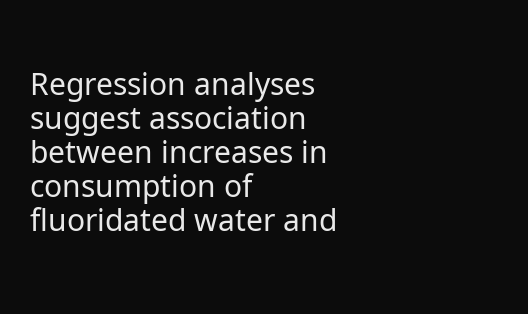Regression analyses suggest association between increases in consumption of fluoridated water and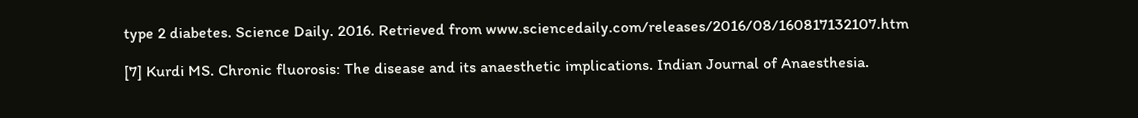type 2 diabetes. Science Daily. 2016. Retrieved from www.sciencedaily.com/releases/2016/08/160817132107.htm

[7] Kurdi MS. Chronic fluorosis: The disease and its anaesthetic implications. Indian Journal of Anaesthesia.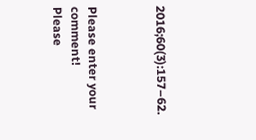2016;60(3):157–62.



Please enter your comment!
Please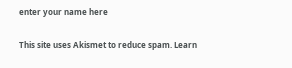enter your name here

This site uses Akismet to reduce spam. Learn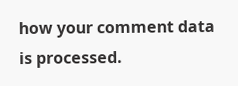how your comment data is processed.